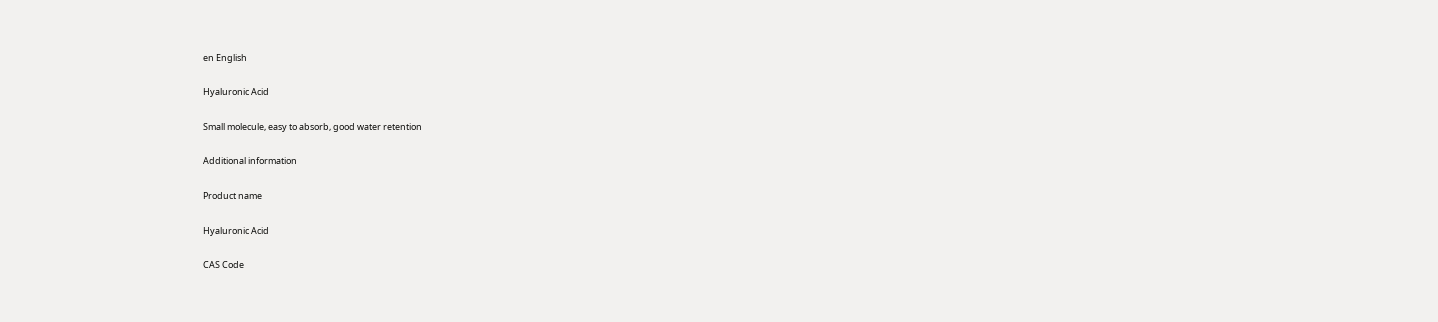en English

Hyaluronic Acid

Small molecule, easy to absorb, good water retention

Additional information

Product name

Hyaluronic Acid

CAS Code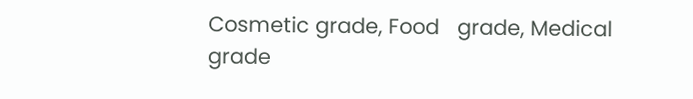Cosmetic grade, Food   grade, Medical grade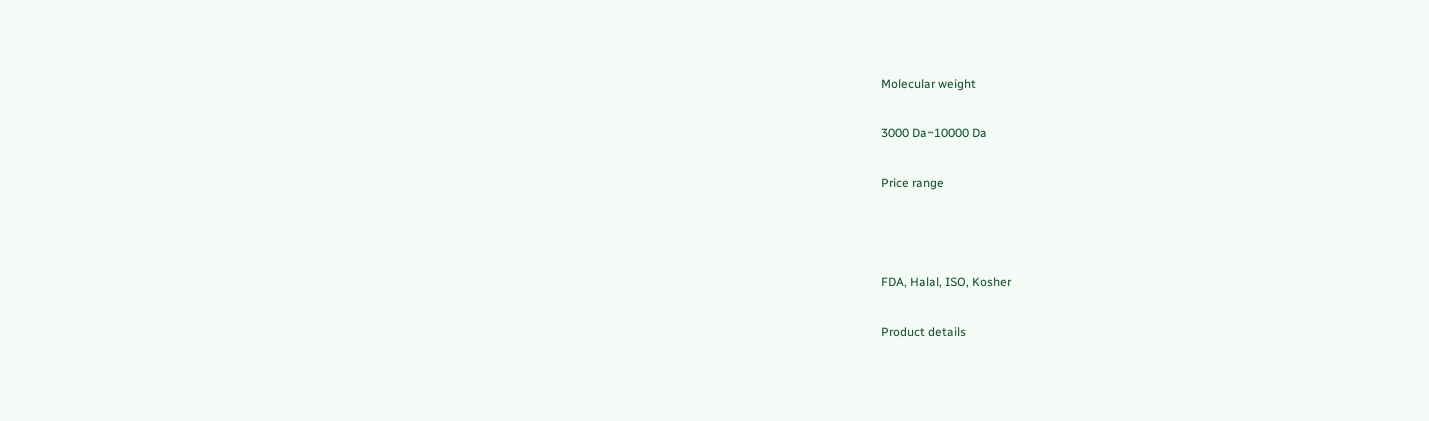Molecular weight

3000 Da~10000 Da

Price range



FDA, Halal, ISO, Kosher

Product details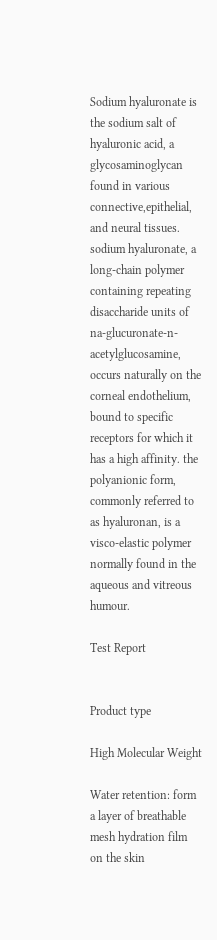Sodium hyaluronate is the sodium salt of hyaluronic acid, a glycosaminoglycan found in various connective,epithelial, and neural tissues. sodium hyaluronate, a long-chain polymer containing repeating disaccharide units of na-glucuronate-n-acetylglucosamine, occurs naturally on the corneal endothelium, bound to specific receptors for which it has a high affinity. the polyanionic form, commonly referred to as hyaluronan, is a visco-elastic polymer normally found in the aqueous and vitreous humour.

Test Report


Product type

High Molecular Weight

Water retention: form a layer of breathable mesh hydration film on the skin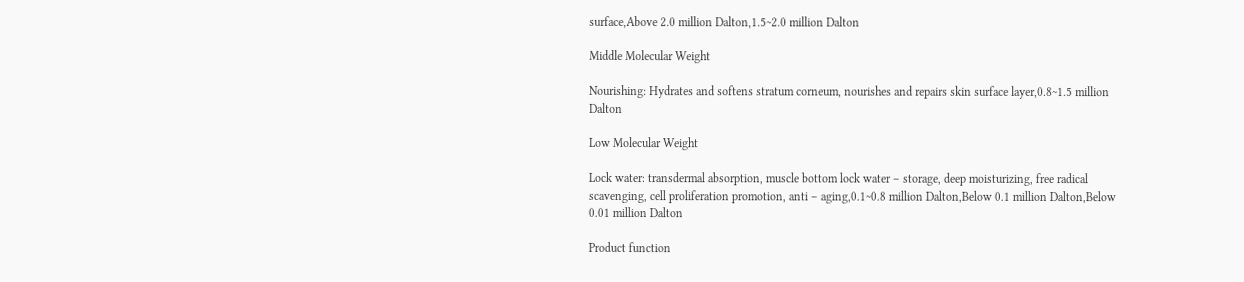surface,Above 2.0 million Dalton,1.5~2.0 million Dalton

Middle Molecular Weight

Nourishing: Hydrates and softens stratum corneum, nourishes and repairs skin surface layer,0.8~1.5 million Dalton

Low Molecular Weight

Lock water: transdermal absorption, muscle bottom lock water – storage, deep moisturizing, free radical scavenging, cell proliferation promotion, anti – aging,0.1~0.8 million Dalton,Below 0.1 million Dalton,Below 0.01 million Dalton

Product function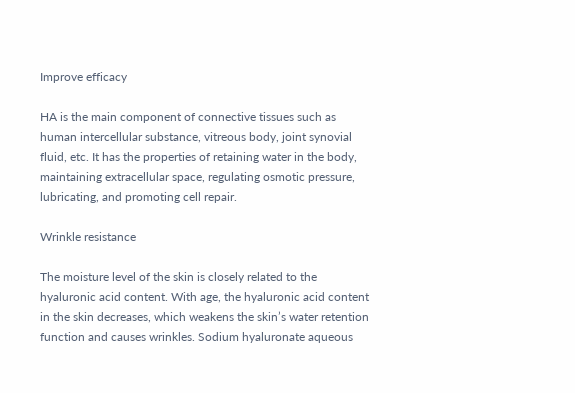Improve efficacy

HA is the main component of connective tissues such as human intercellular substance, vitreous body, joint synovial fluid, etc. It has the properties of retaining water in the body, maintaining extracellular space, regulating osmotic pressure, lubricating, and promoting cell repair.

Wrinkle resistance

The moisture level of the skin is closely related to the hyaluronic acid content. With age, the hyaluronic acid content in the skin decreases, which weakens the skin’s water retention function and causes wrinkles. Sodium hyaluronate aqueous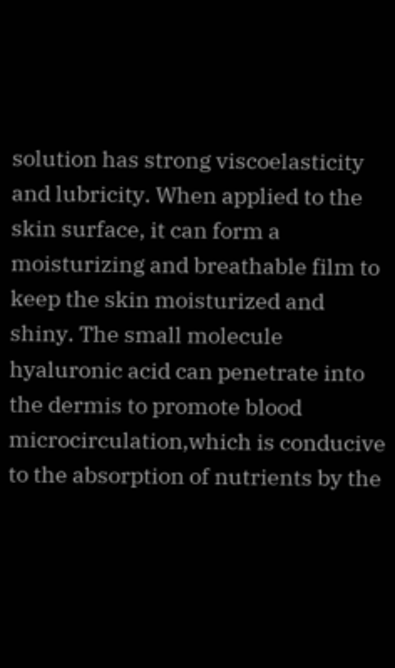solution has strong viscoelasticity and lubricity. When applied to the skin surface, it can form a moisturizing and breathable film to keep the skin moisturized and shiny. The small molecule hyaluronic acid can penetrate into the dermis to promote blood microcirculation,which is conducive to the absorption of nutrients by the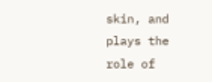skin, and plays the role of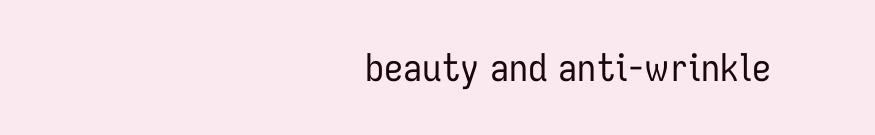beauty and anti-wrinkle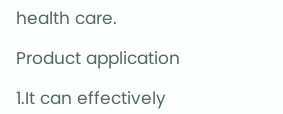health care.

Product application

1.It can effectively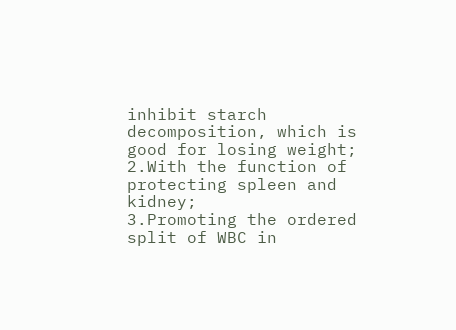inhibit starch decomposition, which is good for losing weight;
2.With the function of protecting spleen and kidney;
3.Promoting the ordered split of WBC in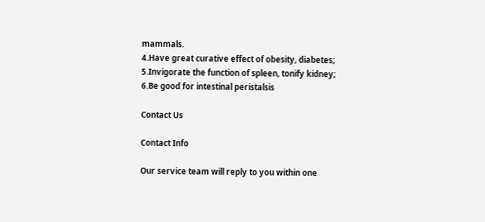mammals.
4.Have great curative effect of obesity, diabetes;
5.Invigorate the function of spleen, tonify kidney;
6.Be good for intestinal peristalsis

Contact Us

Contact Info

Our service team will reply to you within one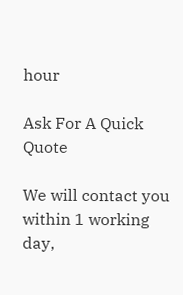hour

Ask For A Quick Quote

We will contact you within 1 working day,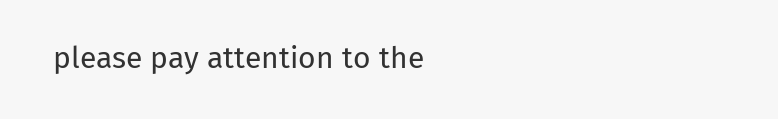please pay attention to the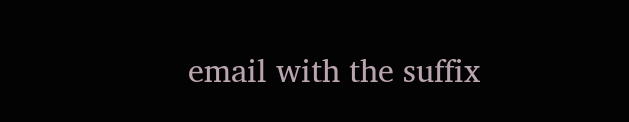email with the suffix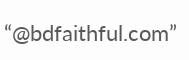“@bdfaithful.com”